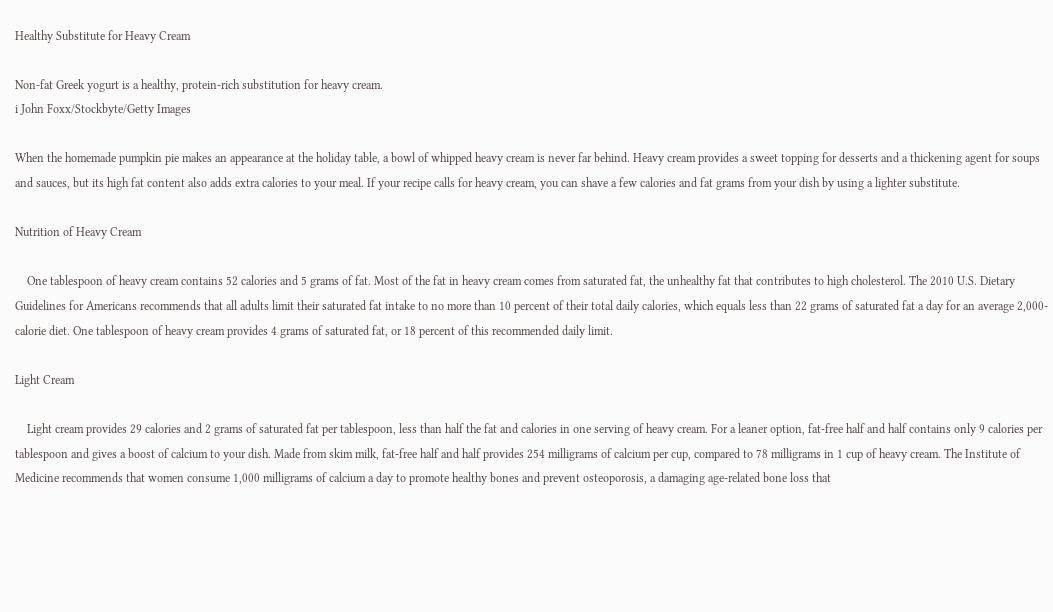Healthy Substitute for Heavy Cream

Non-fat Greek yogurt is a healthy, protein-rich substitution for heavy cream.
i John Foxx/Stockbyte/Getty Images

When the homemade pumpkin pie makes an appearance at the holiday table, a bowl of whipped heavy cream is never far behind. Heavy cream provides a sweet topping for desserts and a thickening agent for soups and sauces, but its high fat content also adds extra calories to your meal. If your recipe calls for heavy cream, you can shave a few calories and fat grams from your dish by using a lighter substitute.

Nutrition of Heavy Cream

    One tablespoon of heavy cream contains 52 calories and 5 grams of fat. Most of the fat in heavy cream comes from saturated fat, the unhealthy fat that contributes to high cholesterol. The 2010 U.S. Dietary Guidelines for Americans recommends that all adults limit their saturated fat intake to no more than 10 percent of their total daily calories, which equals less than 22 grams of saturated fat a day for an average 2,000-calorie diet. One tablespoon of heavy cream provides 4 grams of saturated fat, or 18 percent of this recommended daily limit.

Light Cream

    Light cream provides 29 calories and 2 grams of saturated fat per tablespoon, less than half the fat and calories in one serving of heavy cream. For a leaner option, fat-free half and half contains only 9 calories per tablespoon and gives a boost of calcium to your dish. Made from skim milk, fat-free half and half provides 254 milligrams of calcium per cup, compared to 78 milligrams in 1 cup of heavy cream. The Institute of Medicine recommends that women consume 1,000 milligrams of calcium a day to promote healthy bones and prevent osteoporosis, a damaging age-related bone loss that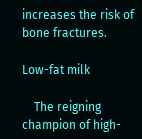increases the risk of bone fractures.

Low-fat milk

    The reigning champion of high-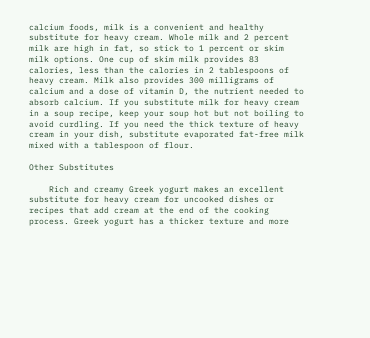calcium foods, milk is a convenient and healthy substitute for heavy cream. Whole milk and 2 percent milk are high in fat, so stick to 1 percent or skim milk options. One cup of skim milk provides 83 calories, less than the calories in 2 tablespoons of heavy cream. Milk also provides 300 milligrams of calcium and a dose of vitamin D, the nutrient needed to absorb calcium. If you substitute milk for heavy cream in a soup recipe, keep your soup hot but not boiling to avoid curdling. If you need the thick texture of heavy cream in your dish, substitute evaporated fat-free milk mixed with a tablespoon of flour.

Other Substitutes

    Rich and creamy Greek yogurt makes an excellent substitute for heavy cream for uncooked dishes or recipes that add cream at the end of the cooking process. Greek yogurt has a thicker texture and more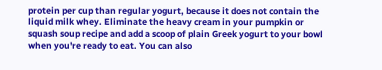protein per cup than regular yogurt, because it does not contain the liquid milk whey. Eliminate the heavy cream in your pumpkin or squash soup recipe and add a scoop of plain Greek yogurt to your bowl when you're ready to eat. You can also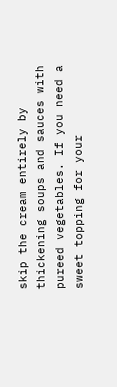skip the cream entirely by thickening soups and sauces with pureed vegetables. If you need a sweet topping for your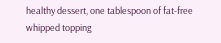healthy dessert, one tablespoon of fat-free whipped topping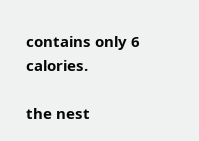contains only 6 calories.

the nest